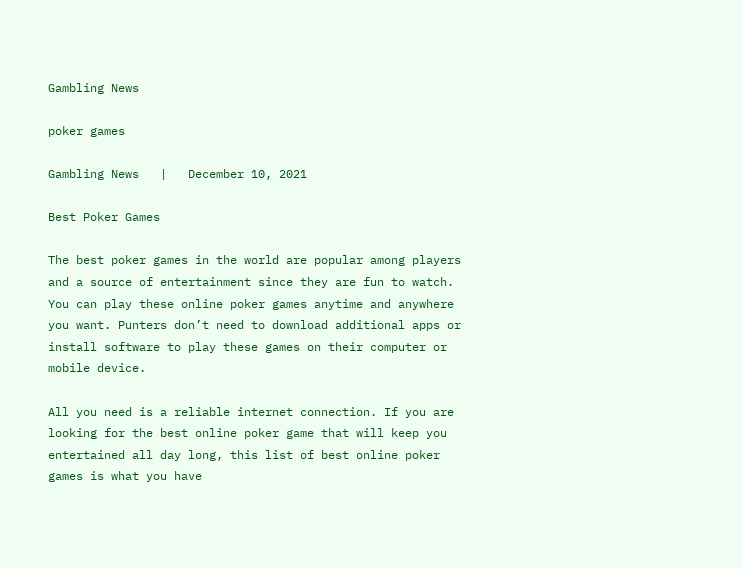Gambling News

poker games

Gambling News   |   December 10, 2021

Best Poker Games

The best poker games in the world are popular among players and a source of entertainment since they are fun to watch. You can play these online poker games anytime and anywhere you want. Punters don’t need to download additional apps or install software to play these games on their computer or mobile device.

All you need is a reliable internet connection. If you are looking for the best online poker game that will keep you entertained all day long, this list of best online poker games is what you have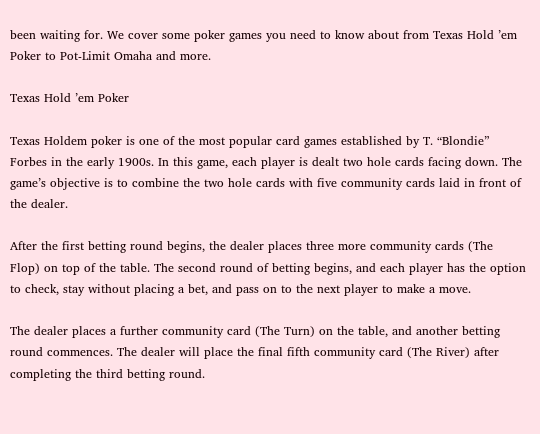been waiting for. We cover some poker games you need to know about from Texas Hold ’em Poker to Pot-Limit Omaha and more.

Texas Hold ’em Poker

Texas Holdem poker is one of the most popular card games established by T. “Blondie” Forbes in the early 1900s. In this game, each player is dealt two hole cards facing down. The game’s objective is to combine the two hole cards with five community cards laid in front of the dealer.

After the first betting round begins, the dealer places three more community cards (The Flop) on top of the table. The second round of betting begins, and each player has the option to check, stay without placing a bet, and pass on to the next player to make a move.

The dealer places a further community card (The Turn) on the table, and another betting round commences. The dealer will place the final fifth community card (The River) after completing the third betting round.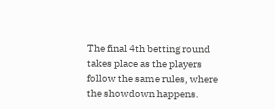The final 4th betting round takes place as the players follow the same rules, where the showdown happens.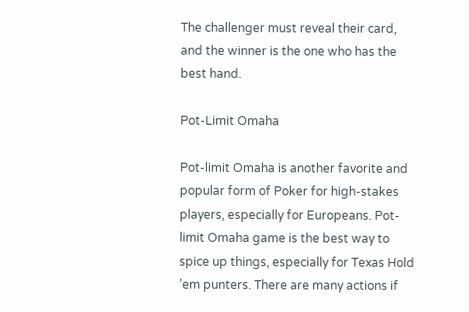The challenger must reveal their card, and the winner is the one who has the best hand.

Pot-Limit Omaha

Pot-limit Omaha is another favorite and popular form of Poker for high-stakes players, especially for Europeans. Pot-limit Omaha game is the best way to spice up things, especially for Texas Hold ’em punters. There are many actions if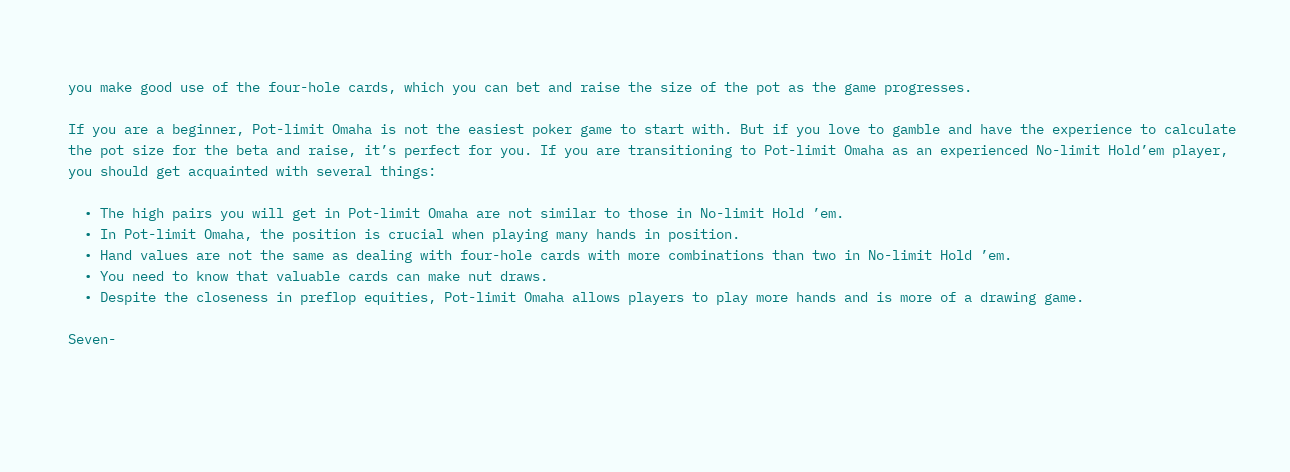you make good use of the four-hole cards, which you can bet and raise the size of the pot as the game progresses.

If you are a beginner, Pot-limit Omaha is not the easiest poker game to start with. But if you love to gamble and have the experience to calculate the pot size for the beta and raise, it’s perfect for you. If you are transitioning to Pot-limit Omaha as an experienced No-limit Hold’em player, you should get acquainted with several things:

  • The high pairs you will get in Pot-limit Omaha are not similar to those in No-limit Hold ’em.
  • In Pot-limit Omaha, the position is crucial when playing many hands in position.
  • Hand values are not the same as dealing with four-hole cards with more combinations than two in No-limit Hold ’em.
  • You need to know that valuable cards can make nut draws.
  • Despite the closeness in preflop equities, Pot-limit Omaha allows players to play more hands and is more of a drawing game.

Seven-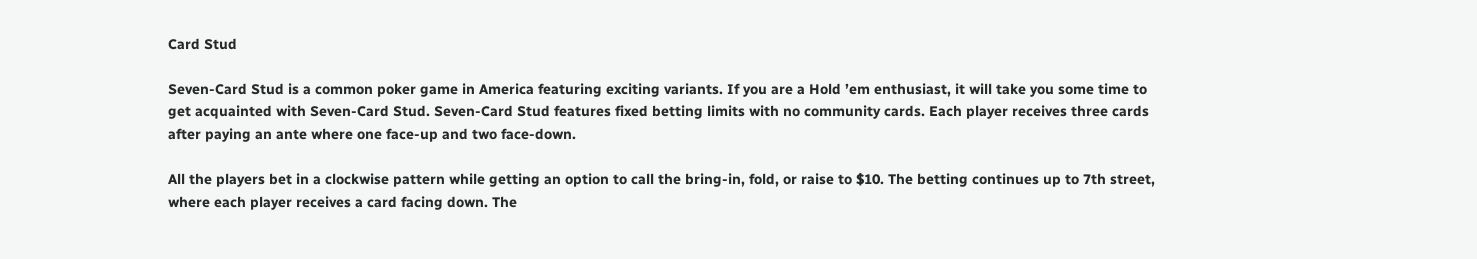Card Stud

Seven-Card Stud is a common poker game in America featuring exciting variants. If you are a Hold ’em enthusiast, it will take you some time to get acquainted with Seven-Card Stud. Seven-Card Stud features fixed betting limits with no community cards. Each player receives three cards after paying an ante where one face-up and two face-down.

All the players bet in a clockwise pattern while getting an option to call the bring-in, fold, or raise to $10. The betting continues up to 7th street, where each player receives a card facing down. The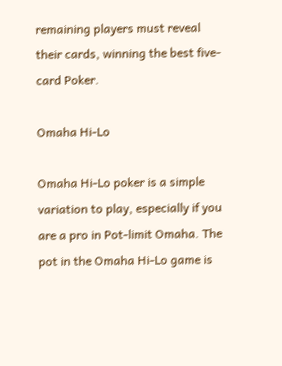remaining players must reveal their cards, winning the best five-card Poker.

Omaha Hi-Lo

Omaha Hi-Lo poker is a simple variation to play, especially if you are a pro in Pot-limit Omaha. The pot in the Omaha Hi-Lo game is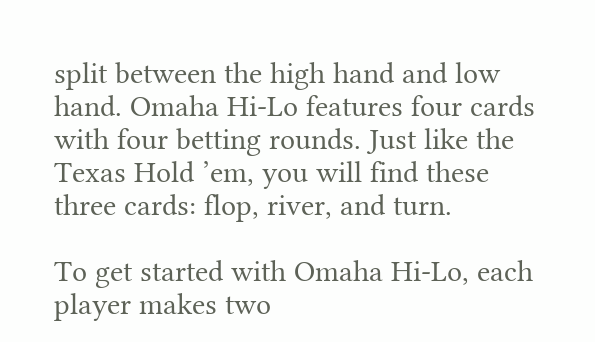split between the high hand and low hand. Omaha Hi-Lo features four cards with four betting rounds. Just like the Texas Hold ’em, you will find these three cards: flop, river, and turn.

To get started with Omaha Hi-Lo, each player makes two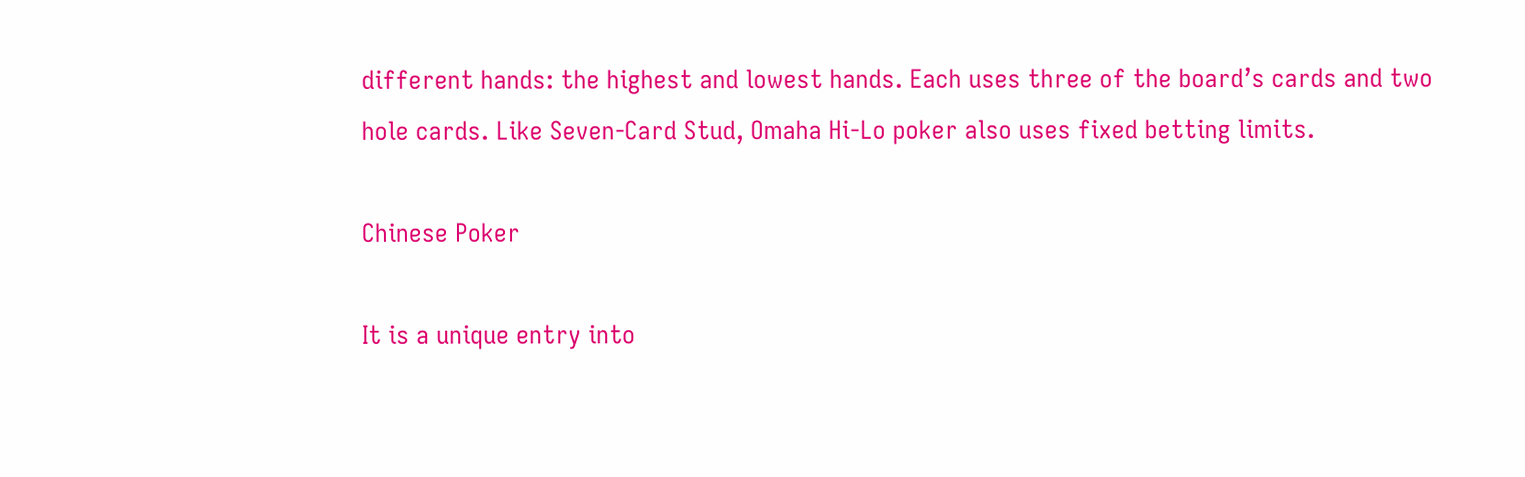different hands: the highest and lowest hands. Each uses three of the board’s cards and two hole cards. Like Seven-Card Stud, Omaha Hi-Lo poker also uses fixed betting limits.

Chinese Poker

It is a unique entry into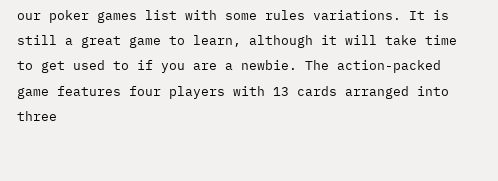our poker games list with some rules variations. It is still a great game to learn, although it will take time to get used to if you are a newbie. The action-packed game features four players with 13 cards arranged into three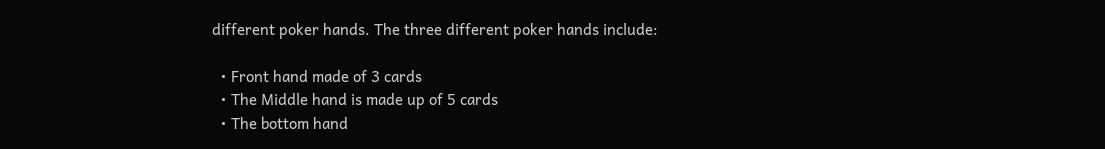different poker hands. The three different poker hands include:

  • Front hand made of 3 cards
  • The Middle hand is made up of 5 cards
  • The bottom hand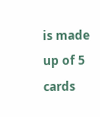is made up of 5 cards